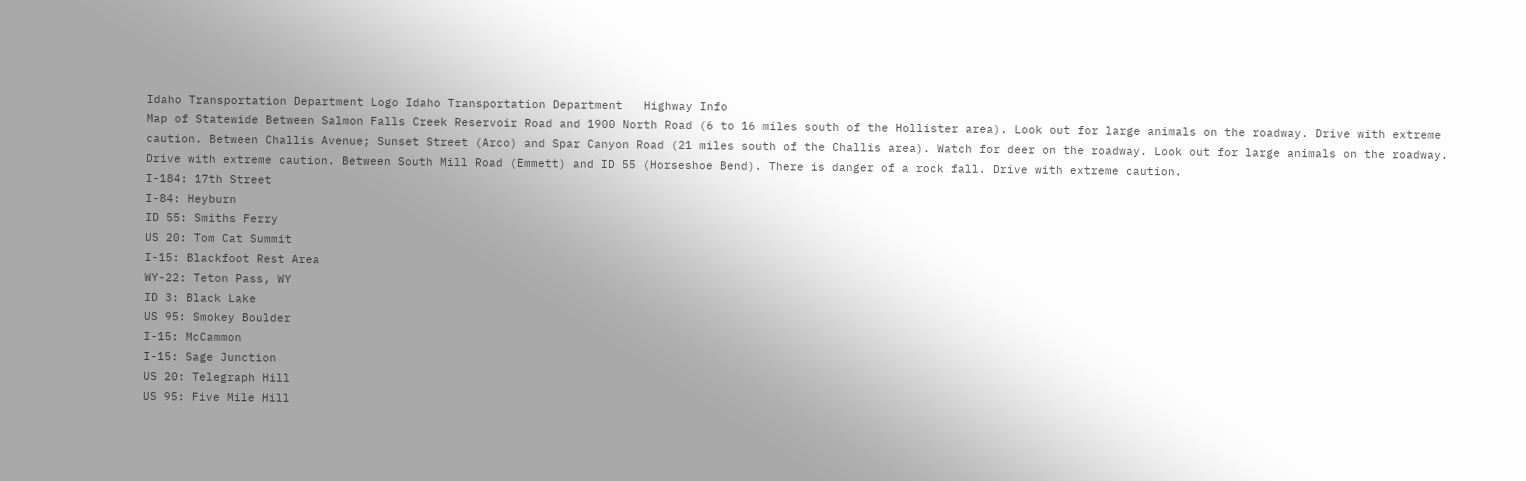Idaho Transportation Department Logo Idaho Transportation Department   Highway Info
Map of Statewide Between Salmon Falls Creek Reservoir Road and 1900 North Road (6 to 16 miles south of the Hollister area). Look out for large animals on the roadway. Drive with extreme caution. Between Challis Avenue; Sunset Street (Arco) and Spar Canyon Road (21 miles south of the Challis area). Watch for deer on the roadway. Look out for large animals on the roadway. Drive with extreme caution. Between South Mill Road (Emmett) and ID 55 (Horseshoe Bend). There is danger of a rock fall. Drive with extreme caution.
I-184: 17th Street
I-84: Heyburn
ID 55: Smiths Ferry
US 20: Tom Cat Summit
I-15: Blackfoot Rest Area
WY-22: Teton Pass, WY
ID 3: Black Lake
US 95: Smokey Boulder
I-15: McCammon
I-15: Sage Junction
US 20: Telegraph Hill
US 95: Five Mile Hill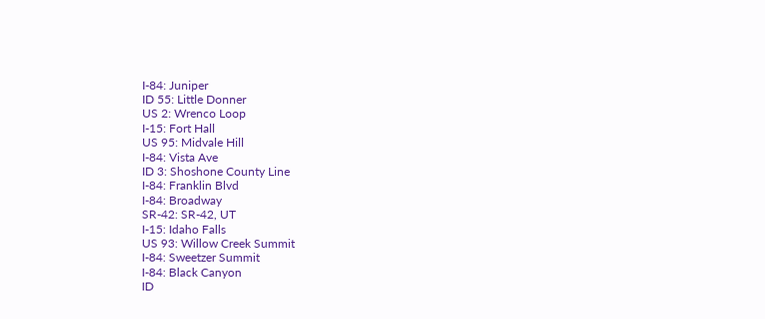I-84: Juniper
ID 55: Little Donner
US 2: Wrenco Loop
I-15: Fort Hall
US 95: Midvale Hill
I-84: Vista Ave
ID 3: Shoshone County Line
I-84: Franklin Blvd
I-84: Broadway
SR-42: SR-42, UT
I-15: Idaho Falls
US 93: Willow Creek Summit
I-84: Sweetzer Summit
I-84: Black Canyon
ID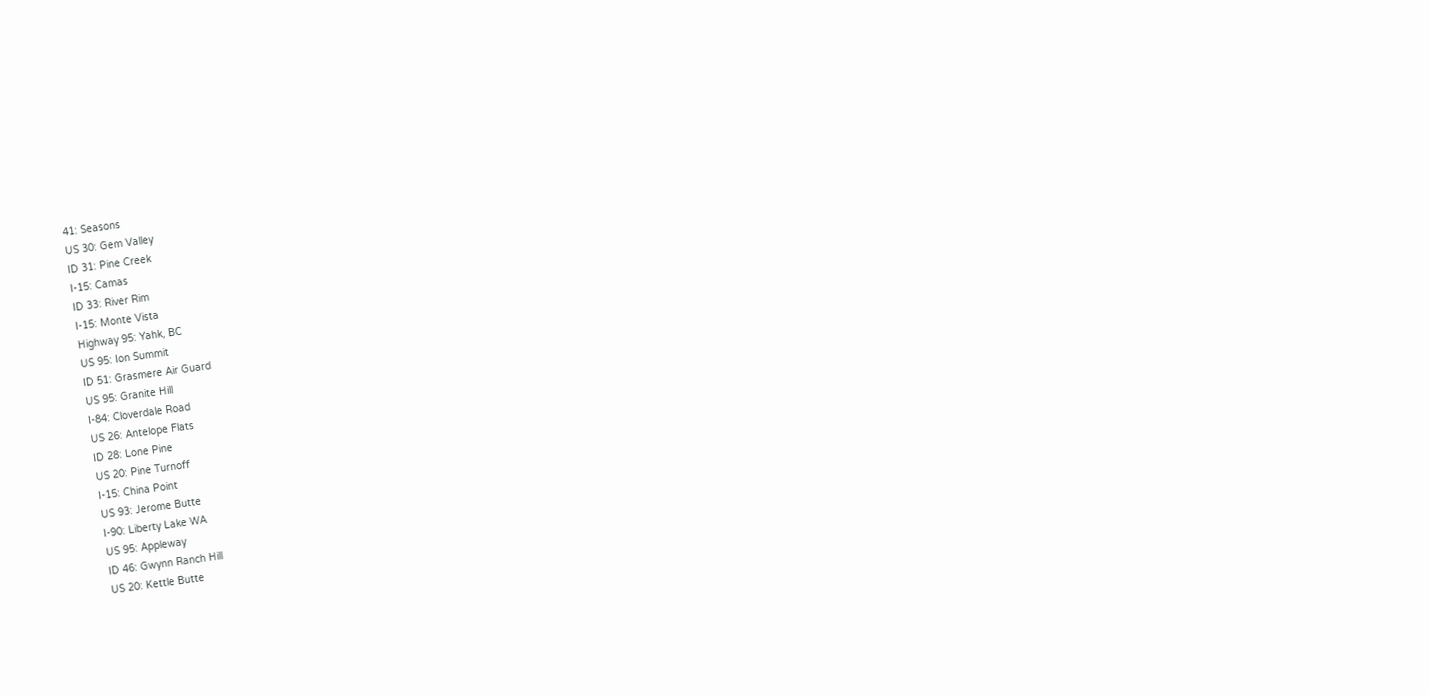41: Seasons
US 30: Gem Valley
ID 31: Pine Creek
I-15: Camas
ID 33: River Rim
I-15: Monte Vista
Highway 95: Yahk, BC
US 95: Ion Summit
ID 51: Grasmere Air Guard
US 95: Granite Hill
I-84: Cloverdale Road
US 26: Antelope Flats
ID 28: Lone Pine
US 20: Pine Turnoff
I-15: China Point
US 93: Jerome Butte
I-90: Liberty Lake WA
US 95: Appleway
ID 46: Gwynn Ranch Hill
US 20: Kettle Butte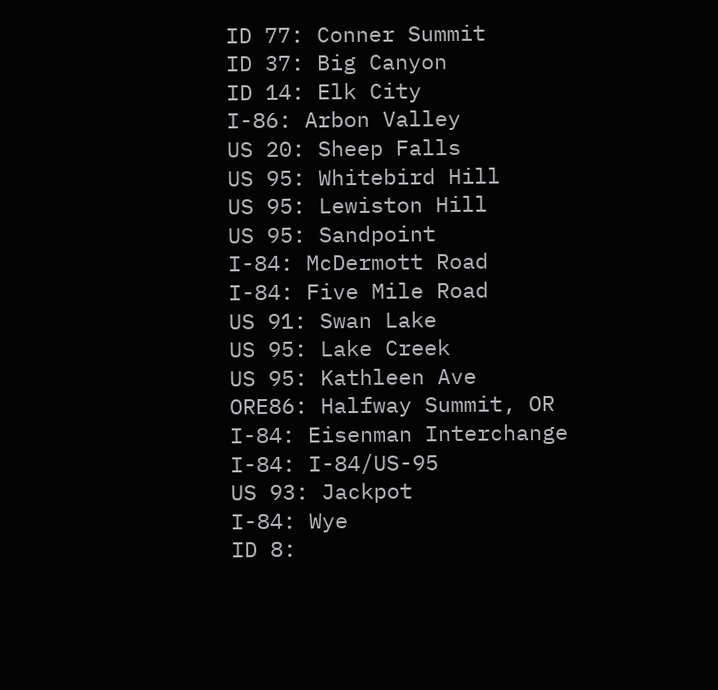ID 77: Conner Summit
ID 37: Big Canyon
ID 14: Elk City
I-86: Arbon Valley
US 20: Sheep Falls
US 95: Whitebird Hill
US 95: Lewiston Hill
US 95: Sandpoint
I-84: McDermott Road
I-84: Five Mile Road
US 91: Swan Lake
US 95: Lake Creek
US 95: Kathleen Ave
ORE86: Halfway Summit, OR
I-84: Eisenman Interchange
I-84: I-84/US-95
US 93: Jackpot
I-84: Wye
ID 8: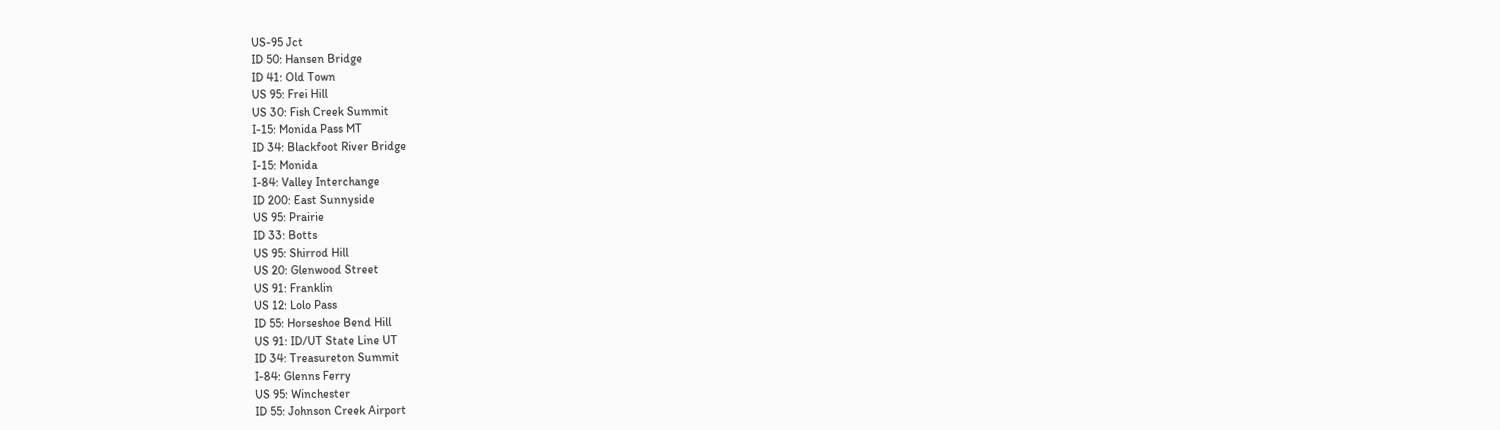US-95 Jct
ID 50: Hansen Bridge
ID 41: Old Town
US 95: Frei Hill
US 30: Fish Creek Summit
I-15: Monida Pass MT
ID 34: Blackfoot River Bridge
I-15: Monida
I-84: Valley Interchange
ID 200: East Sunnyside
US 95: Prairie
ID 33: Botts
US 95: Shirrod Hill
US 20: Glenwood Street
US 91: Franklin
US 12: Lolo Pass
ID 55: Horseshoe Bend Hill
US 91: ID/UT State Line UT
ID 34: Treasureton Summit
I-84: Glenns Ferry
US 95: Winchester
ID 55: Johnson Creek Airport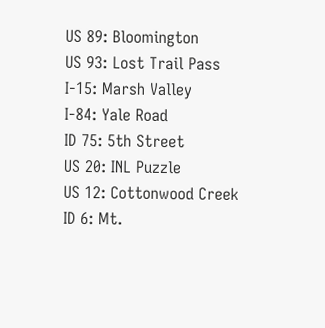US 89: Bloomington
US 93: Lost Trail Pass
I-15: Marsh Valley
I-84: Yale Road
ID 75: 5th Street
US 20: INL Puzzle
US 12: Cottonwood Creek
ID 6: Mt.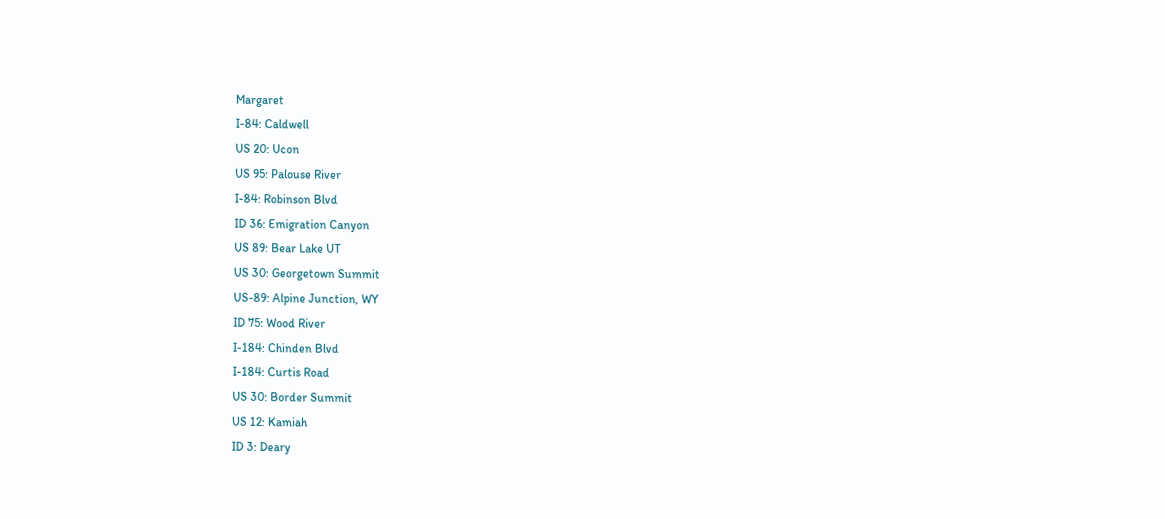Margaret
I-84: Caldwell
US 20: Ucon
US 95: Palouse River
I-84: Robinson Blvd
ID 36: Emigration Canyon
US 89: Bear Lake UT
US 30: Georgetown Summit
US-89: Alpine Junction, WY
ID 75: Wood River
I-184: Chinden Blvd
I-184: Curtis Road
US 30: Border Summit
US 12: Kamiah
ID 3: Deary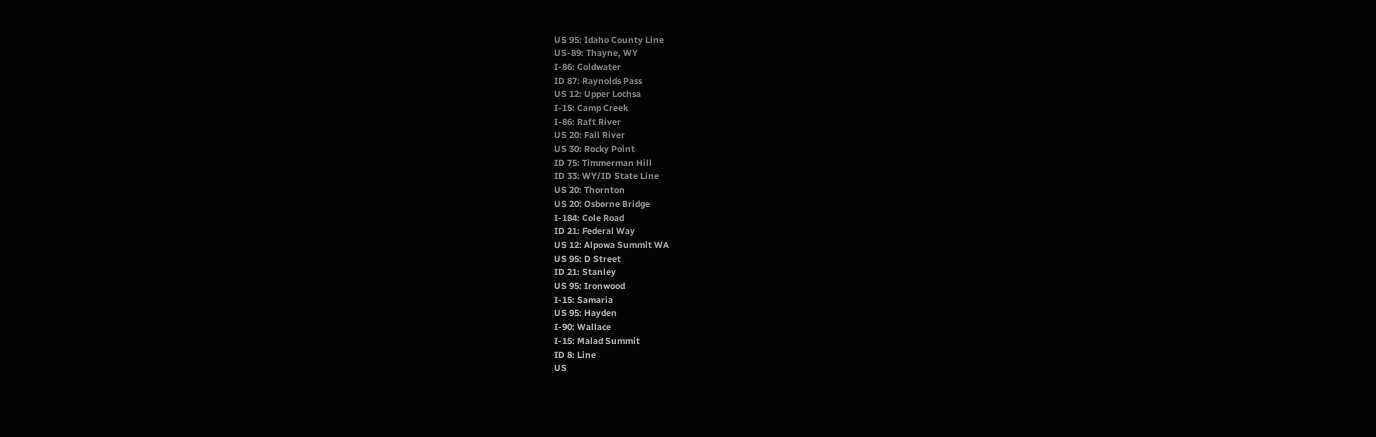US 95: Idaho County Line
US-89: Thayne, WY
I-86: Coldwater
ID 87: Raynolds Pass
US 12: Upper Lochsa
I-15: Camp Creek
I-86: Raft River
US 20: Fall River
US 30: Rocky Point
ID 75: Timmerman Hill
ID 33: WY/ID State Line
US 20: Thornton
US 20: Osborne Bridge
I-184: Cole Road
ID 21: Federal Way
US 12: Alpowa Summit WA
US 95: D Street
ID 21: Stanley
US 95: Ironwood
I-15: Samaria
US 95: Hayden
I-90: Wallace
I-15: Malad Summit
ID 8: Line
US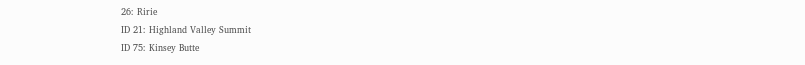26: Ririe
ID 21: Highland Valley Summit
ID 75: Kinsey Butte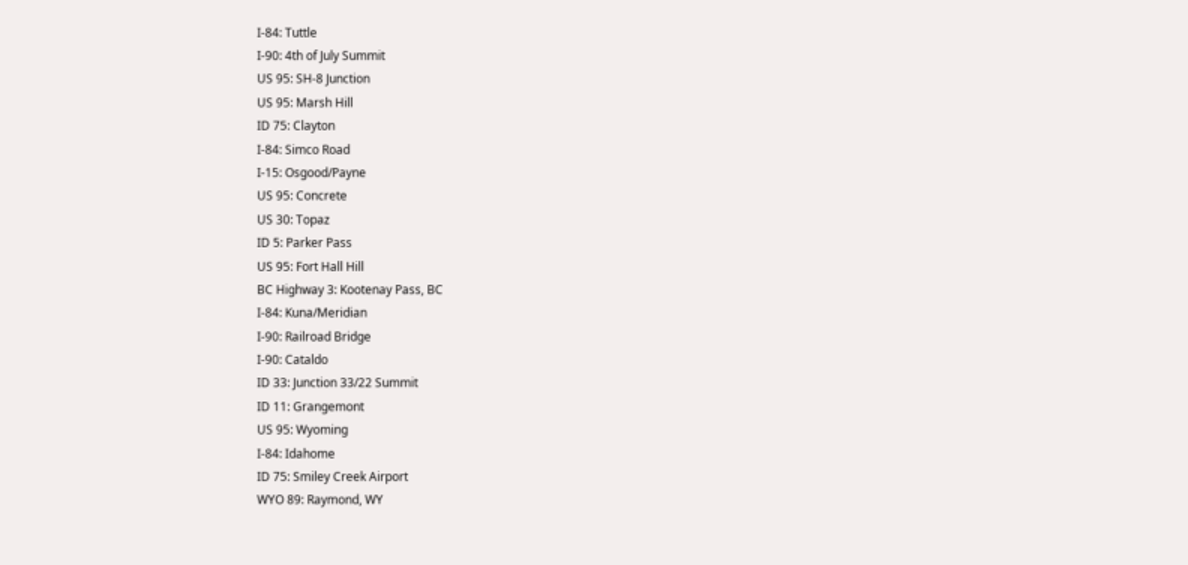I-84: Tuttle
I-90: 4th of July Summit
US 95: SH-8 Junction
US 95: Marsh Hill
ID 75: Clayton
I-84: Simco Road
I-15: Osgood/Payne
US 95: Concrete
US 30: Topaz
ID 5: Parker Pass
US 95: Fort Hall Hill
BC Highway 3: Kootenay Pass, BC
I-84: Kuna/Meridian
I-90: Railroad Bridge
I-90: Cataldo
ID 33: Junction 33/22 Summit
ID 11: Grangemont
US 95: Wyoming
I-84: Idahome
ID 75: Smiley Creek Airport
WYO 89: Raymond, WY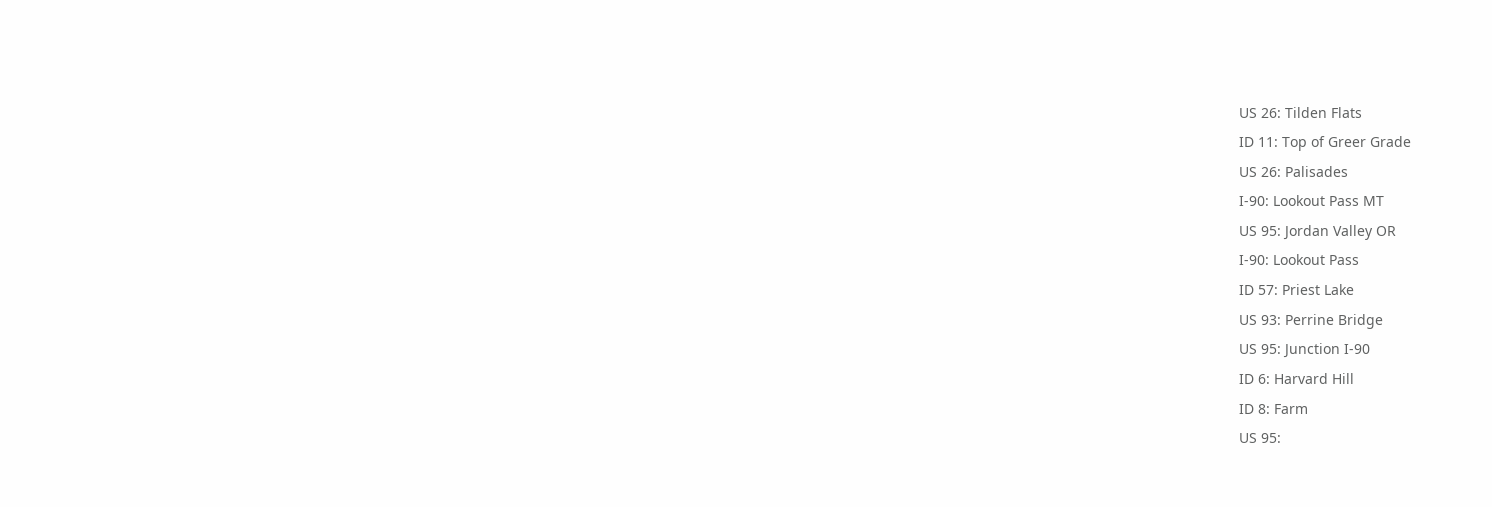US 26: Tilden Flats
ID 11: Top of Greer Grade
US 26: Palisades
I-90: Lookout Pass MT
US 95: Jordan Valley OR
I-90: Lookout Pass
ID 57: Priest Lake
US 93: Perrine Bridge
US 95: Junction I-90
ID 6: Harvard Hill
ID 8: Farm
US 95: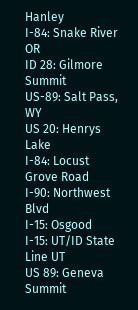Hanley
I-84: Snake River OR
ID 28: Gilmore Summit
US-89: Salt Pass, WY
US 20: Henrys Lake
I-84: Locust Grove Road
I-90: Northwest Blvd
I-15: Osgood
I-15: UT/ID State Line UT
US 89: Geneva Summit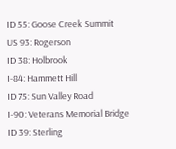ID 55: Goose Creek Summit
US 93: Rogerson
ID 38: Holbrook
I-84: Hammett Hill
ID 75: Sun Valley Road
I-90: Veterans Memorial Bridge
ID 39: Sterling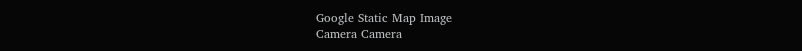Google Static Map Image
Camera Camera